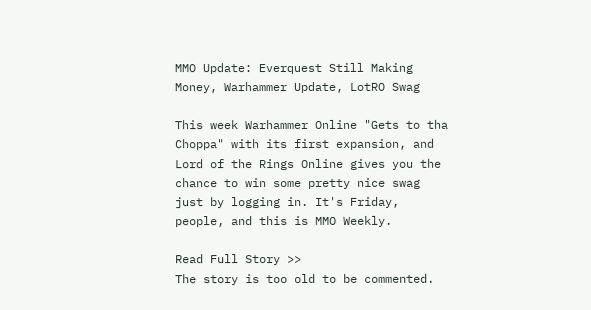MMO Update: Everquest Still Making Money, Warhammer Update, LotRO Swag

This week Warhammer Online "Gets to tha Choppa" with its first expansion, and Lord of the Rings Online gives you the chance to win some pretty nice swag just by logging in. It's Friday, people, and this is MMO Weekly.

Read Full Story >>
The story is too old to be commented.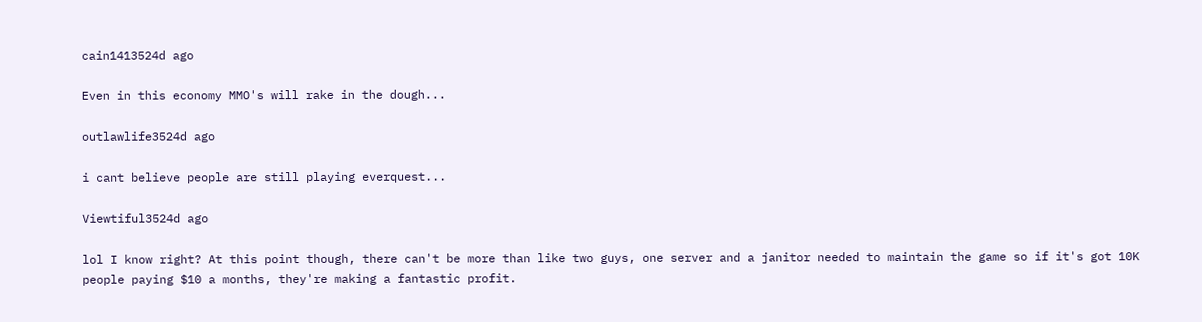cain1413524d ago

Even in this economy MMO's will rake in the dough...

outlawlife3524d ago

i cant believe people are still playing everquest...

Viewtiful3524d ago

lol I know right? At this point though, there can't be more than like two guys, one server and a janitor needed to maintain the game so if it's got 10K people paying $10 a months, they're making a fantastic profit.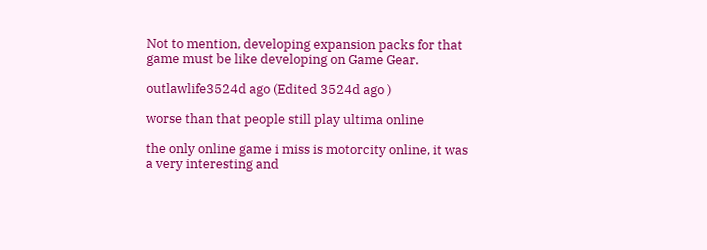Not to mention, developing expansion packs for that game must be like developing on Game Gear.

outlawlife3524d ago (Edited 3524d ago )

worse than that people still play ultima online

the only online game i miss is motorcity online, it was a very interesting and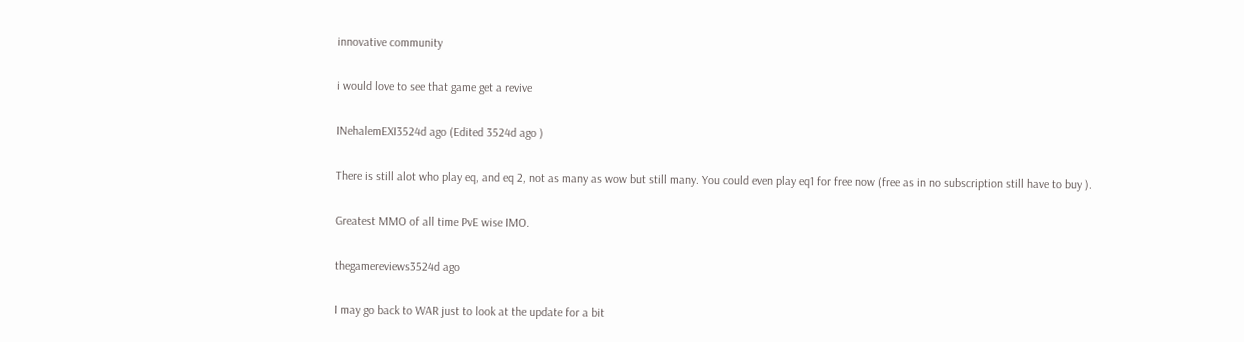innovative community

i would love to see that game get a revive

INehalemEXI3524d ago (Edited 3524d ago )

There is still alot who play eq, and eq 2, not as many as wow but still many. You could even play eq1 for free now (free as in no subscription still have to buy ).

Greatest MMO of all time PvE wise IMO.

thegamereviews3524d ago

I may go back to WAR just to look at the update for a bit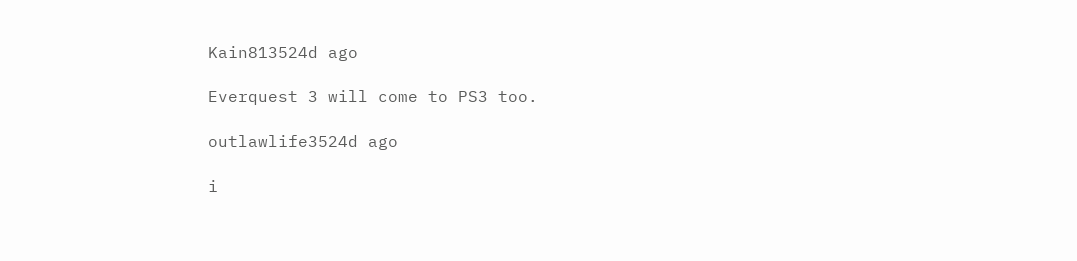Kain813524d ago

Everquest 3 will come to PS3 too.

outlawlife3524d ago

i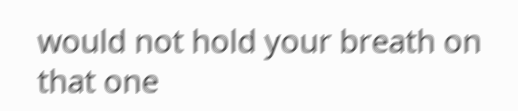would not hold your breath on that one